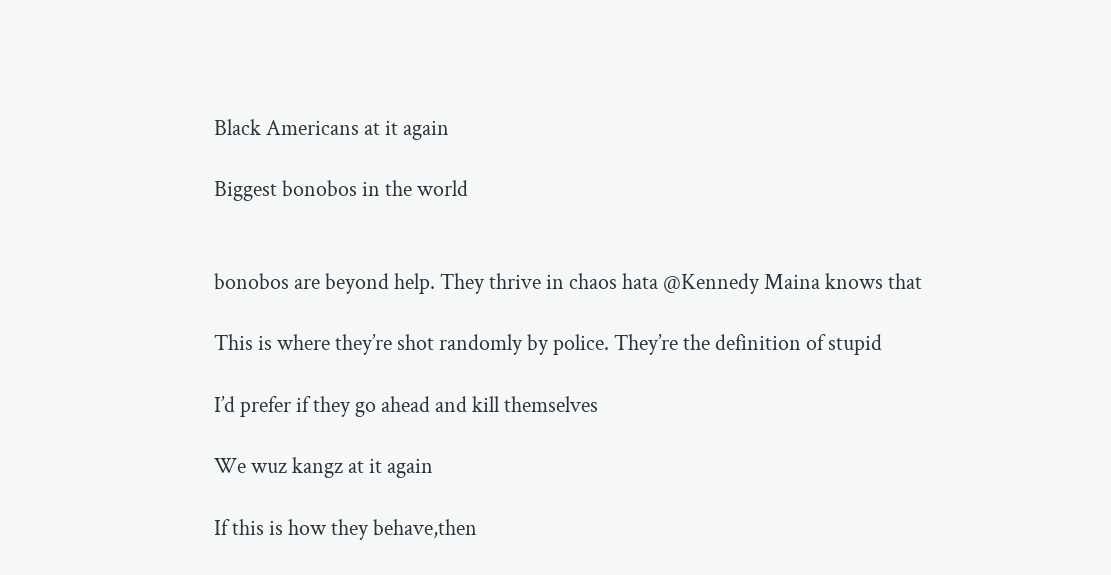Black Americans at it again

Biggest bonobos in the world


bonobos are beyond help. They thrive in chaos hata @Kennedy Maina knows that

This is where they’re shot randomly by police. They’re the definition of stupid

I’d prefer if they go ahead and kill themselves

We wuz kangz at it again

If this is how they behave,then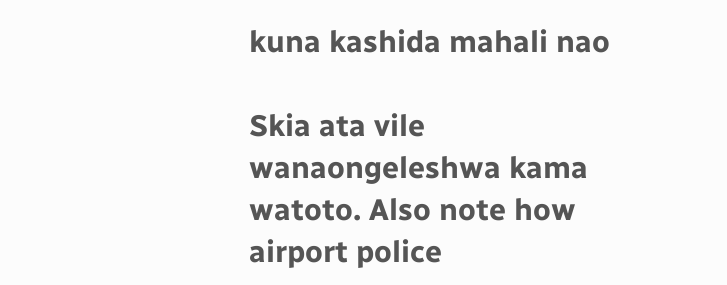kuna kashida mahali nao

Skia ata vile wanaongeleshwa kama watoto. Also note how airport police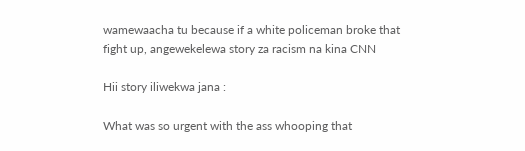wamewaacha tu because if a white policeman broke that fight up, angewekelewa story za racism na kina CNN

Hii story iliwekwa jana :

What was so urgent with the ass whooping that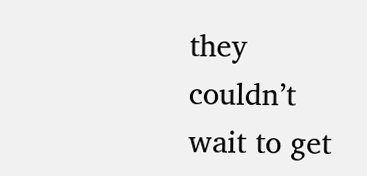they couldn’t wait to get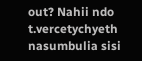out? Nahii ndo t.vercetychyeth nasumbulia sisi